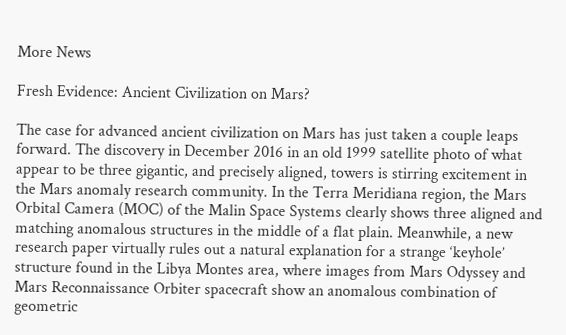More News

Fresh Evidence: Ancient Civilization on Mars?

The case for advanced ancient civilization on Mars has just taken a couple leaps forward. The discovery in December 2016 in an old 1999 satellite photo of what appear to be three gigantic, and precisely aligned, towers is stirring excitement in the Mars anomaly research community. In the Terra Meridiana region, the Mars Orbital Camera (MOC) of the Malin Space Systems clearly shows three aligned and matching anomalous structures in the middle of a flat plain. Meanwhile, a new research paper virtually rules out a natural explanation for a strange ‘keyhole’ structure found in the Libya Montes area, where images from Mars Odyssey and Mars Reconnaissance Orbiter spacecraft show an anomalous combination of geometric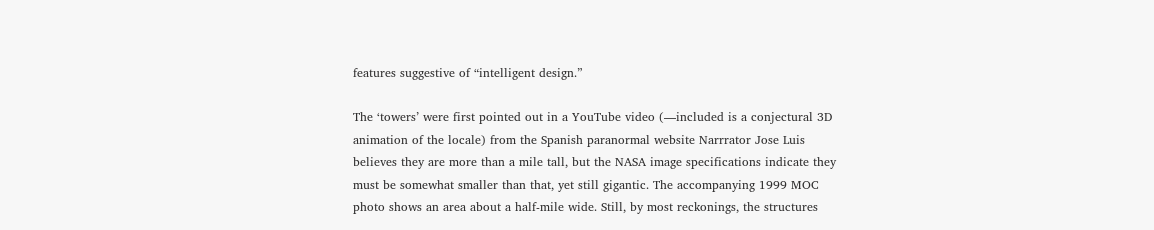features suggestive of “intelligent design.”

The ‘towers’ were first pointed out in a YouTube video (—included is a conjectural 3D animation of the locale) from the Spanish paranormal website Narrrator Jose Luis believes they are more than a mile tall, but the NASA image specifications indicate they must be somewhat smaller than that, yet still gigantic. The accompanying 1999 MOC photo shows an area about a half-mile wide. Still, by most reckonings, the structures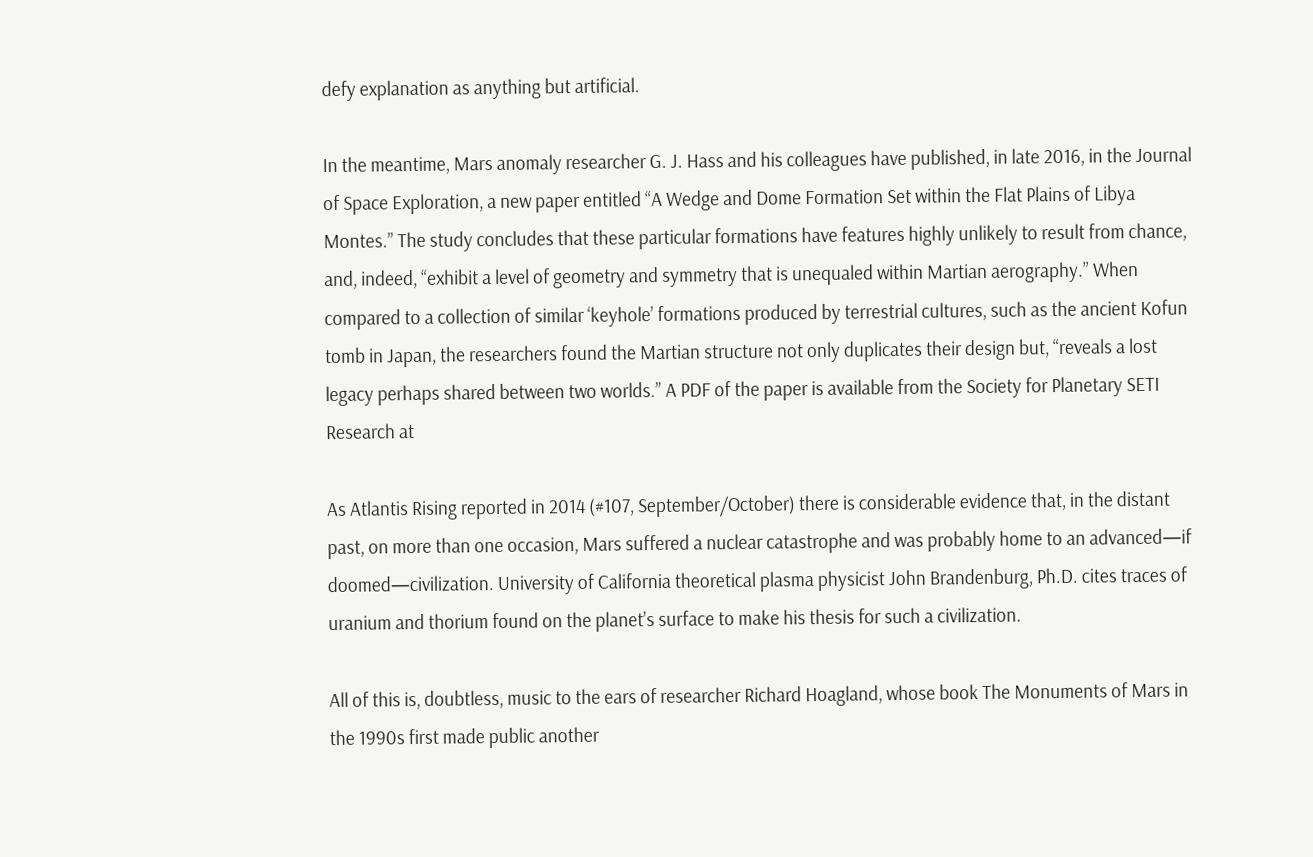defy explanation as anything but artificial.

In the meantime, Mars anomaly researcher G. J. Hass and his colleagues have published, in late 2016, in the Journal of Space Exploration, a new paper entitled “A Wedge and Dome Formation Set within the Flat Plains of Libya Montes.” The study concludes that these particular formations have features highly unlikely to result from chance, and, indeed, “exhibit a level of geometry and symmetry that is unequaled within Martian aerography.” When compared to a collection of similar ‘keyhole’ formations produced by terrestrial cultures, such as the ancient Kofun tomb in Japan, the researchers found the Martian structure not only duplicates their design but, “reveals a lost legacy perhaps shared between two worlds.” A PDF of the paper is available from the Society for Planetary SETI Research at

As Atlantis Rising reported in 2014 (#107, September/October) there is considerable evidence that, in the distant past, on more than one occasion, Mars suffered a nuclear catastrophe and was probably home to an advanced—if doomed—civilization. University of California theoretical plasma physicist John Brandenburg, Ph.D. cites traces of uranium and thorium found on the planet’s surface to make his thesis for such a civilization.

All of this is, doubtless, music to the ears of researcher Richard Hoagland, whose book The Monuments of Mars in the 1990s first made public another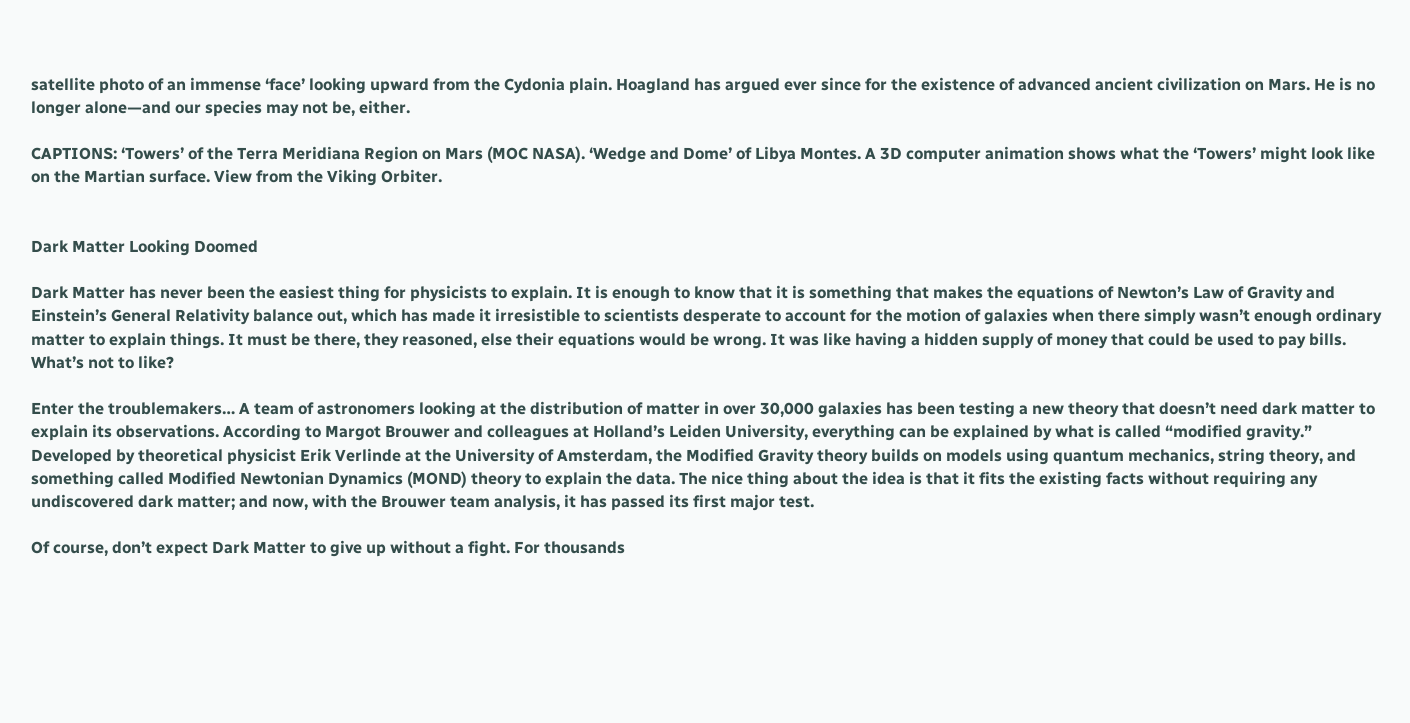satellite photo of an immense ‘face’ looking upward from the Cydonia plain. Hoagland has argued ever since for the existence of advanced ancient civilization on Mars. He is no longer alone—and our species may not be, either.

CAPTIONS: ‘Towers’ of the Terra Meridiana Region on Mars (MOC NASA). ‘Wedge and Dome’ of Libya Montes. A 3D computer animation shows what the ‘Towers’ might look like on the Martian surface. View from the Viking Orbiter.


Dark Matter Looking Doomed

Dark Matter has never been the easiest thing for physicists to explain. It is enough to know that it is something that makes the equations of Newton’s Law of Gravity and Einstein’s General Relativity balance out, which has made it irresistible to scientists desperate to account for the motion of galaxies when there simply wasn’t enough ordinary matter to explain things. It must be there, they reasoned, else their equations would be wrong. It was like having a hidden supply of money that could be used to pay bills. What’s not to like?

Enter the troublemakers… A team of astronomers looking at the distribution of matter in over 30,000 galaxies has been testing a new theory that doesn’t need dark matter to explain its observations. According to Margot Brouwer and colleagues at Holland’s Leiden University, everything can be explained by what is called “modified gravity.” Developed by theoretical physicist Erik Verlinde at the University of Amsterdam, the Modified Gravity theory builds on models using quantum mechanics, string theory, and something called Modified Newtonian Dynamics (MOND) theory to explain the data. The nice thing about the idea is that it fits the existing facts without requiring any undiscovered dark matter; and now, with the Brouwer team analysis, it has passed its first major test.

Of course, don’t expect Dark Matter to give up without a fight. For thousands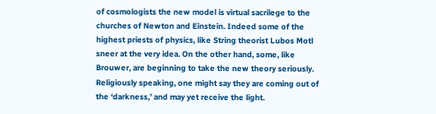of cosmologists the new model is virtual sacrilege to the churches of Newton and Einstein. Indeed some of the highest priests of physics, like String theorist Lubos Motl sneer at the very idea. On the other hand, some, like Brouwer, are beginning to take the new theory seriously. Religiously speaking, one might say they are coming out of the ‘darkness,’ and may yet receive the light.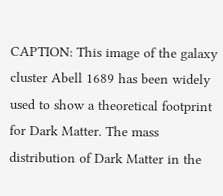CAPTION: This image of the galaxy cluster Abell 1689 has been widely used to show a theoretical footprint for Dark Matter. The mass distribution of Dark Matter in the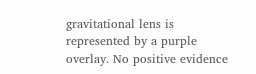gravitational lens is represented by a purple overlay. No positive evidence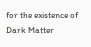for the existence of Dark Matter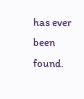has ever been found.